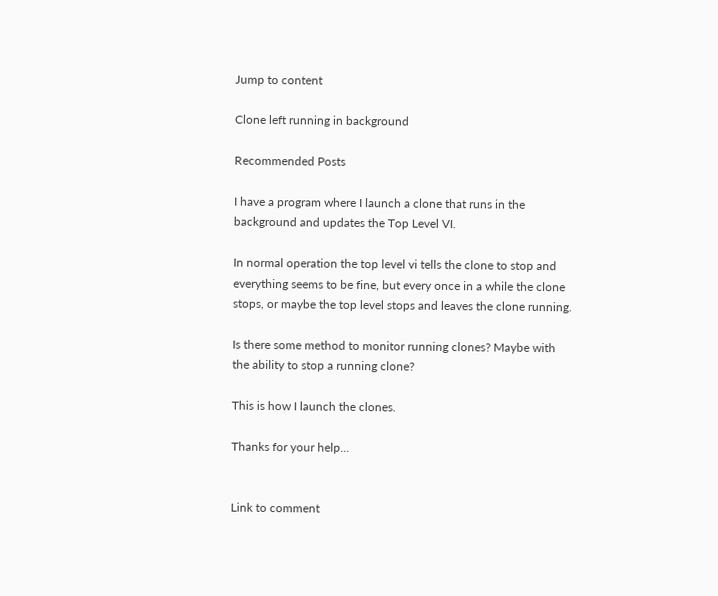Jump to content

Clone left running in background

Recommended Posts

I have a program where I launch a clone that runs in the background and updates the Top Level VI.

In normal operation the top level vi tells the clone to stop and everything seems to be fine, but every once in a while the clone stops, or maybe the top level stops and leaves the clone running.

Is there some method to monitor running clones? Maybe with the ability to stop a running clone?

This is how I launch the clones.

Thanks for your help...


Link to comment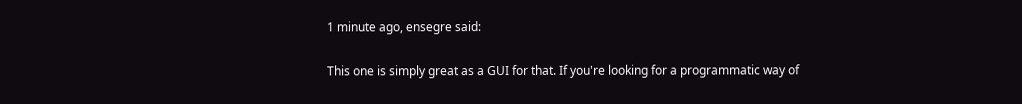1 minute ago, ensegre said:

This one is simply great as a GUI for that. If you're looking for a programmatic way of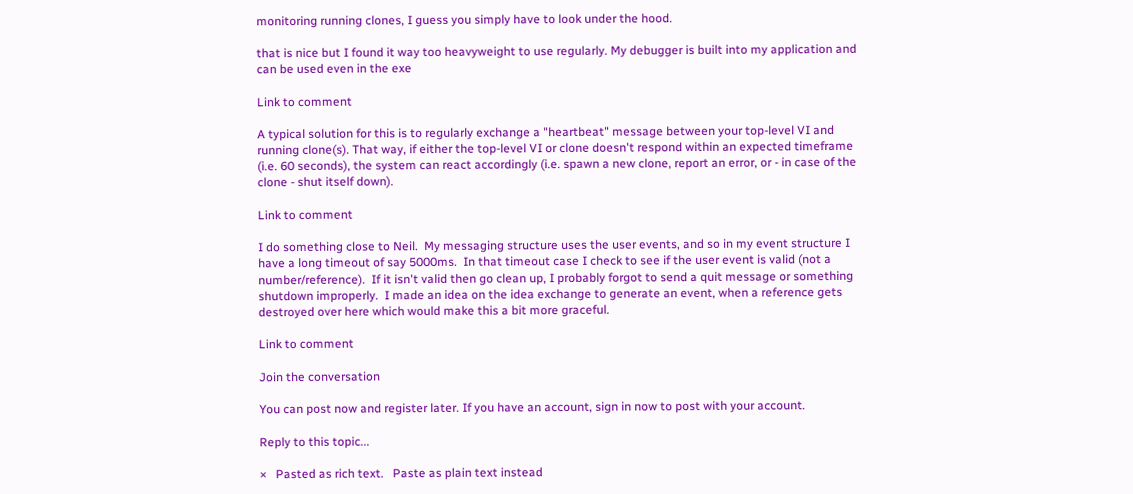monitoring running clones, I guess you simply have to look under the hood.

that is nice but I found it way too heavyweight to use regularly. My debugger is built into my application and can be used even in the exe

Link to comment

A typical solution for this is to regularly exchange a "heartbeat" message between your top-level VI and running clone(s). That way, if either the top-level VI or clone doesn't respond within an expected timeframe (i.e. 60 seconds), the system can react accordingly (i.e. spawn a new clone, report an error, or - in case of the clone - shut itself down).

Link to comment

I do something close to Neil.  My messaging structure uses the user events, and so in my event structure I have a long timeout of say 5000ms.  In that timeout case I check to see if the user event is valid (not a number/reference).  If it isn't valid then go clean up, I probably forgot to send a quit message or something shutdown improperly.  I made an idea on the idea exchange to generate an event, when a reference gets destroyed over here which would make this a bit more graceful.

Link to comment

Join the conversation

You can post now and register later. If you have an account, sign in now to post with your account.

Reply to this topic...

×   Pasted as rich text.   Paste as plain text instead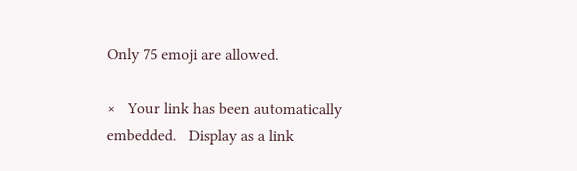Only 75 emoji are allowed.

×   Your link has been automatically embedded.   Display as a link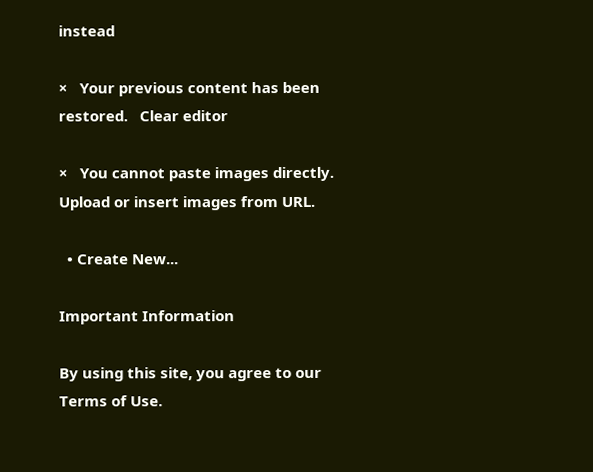instead

×   Your previous content has been restored.   Clear editor

×   You cannot paste images directly. Upload or insert images from URL.

  • Create New...

Important Information

By using this site, you agree to our Terms of Use.